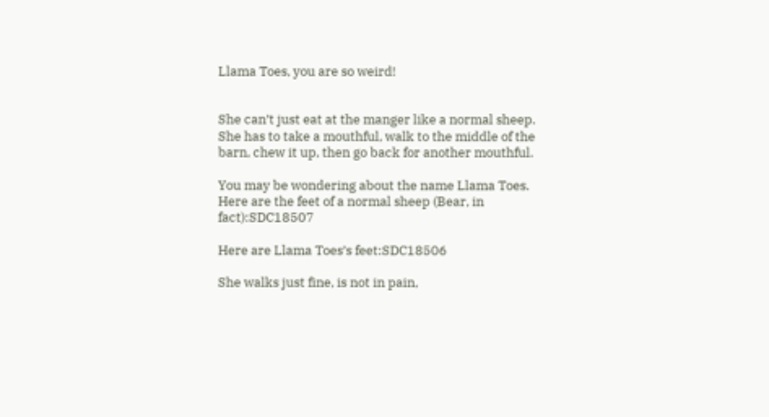Llama Toes, you are so weird!


She can’t just eat at the manger like a normal sheep. She has to take a mouthful, walk to the middle of the barn, chew it up, then go back for another mouthful.

You may be wondering about the name Llama Toes. Here are the feet of a normal sheep (Bear, in fact):SDC18507

Here are Llama Toes’s feet:SDC18506

She walks just fine, is not in pain,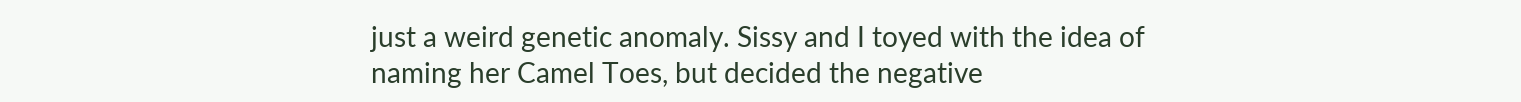just a weird genetic anomaly. Sissy and I toyed with the idea of naming her Camel Toes, but decided the negative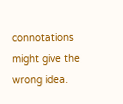connotations might give the wrong idea.